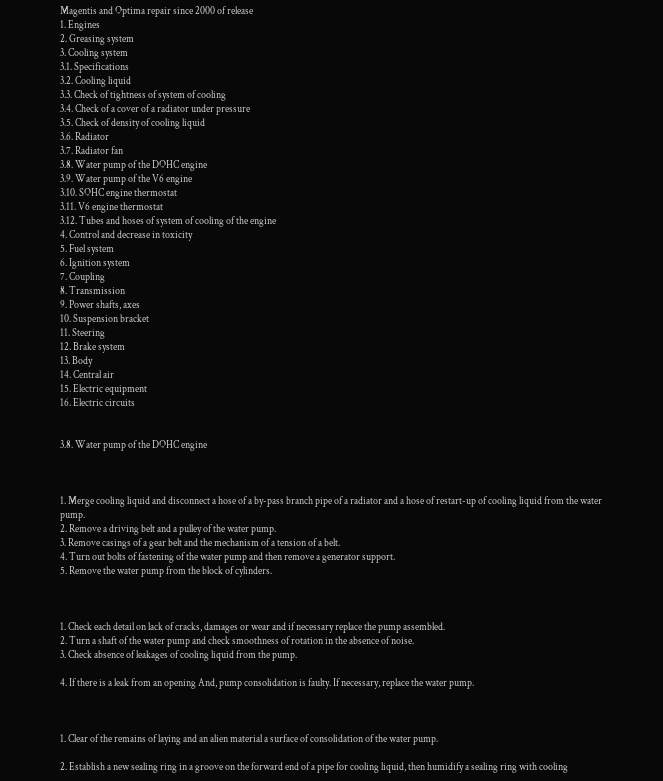Magentis and Optima repair since 2000 of release
1. Engines
2. Greasing system
3. Cooling system
3.1. Specifications
3.2. Cooling liquid
3.3. Check of tightness of system of cooling
3.4. Check of a cover of a radiator under pressure
3.5. Check of density of cooling liquid
3.6. Radiator
3.7. Radiator fan
3.8. Water pump of the DOHC engine
3.9. Water pump of the V6 engine
3.10. SOHC engine thermostat
3.11. V6 engine thermostat
3.12. Tubes and hoses of system of cooling of the engine
4. Control and decrease in toxicity
5. Fuel system
6. Ignition system
7. Coupling
8. Transmission
9. Power shafts, axes
10. Suspension bracket
11. Steering
12. Brake system
13. Body
14. Central air
15. Electric equipment
16. Electric circuits


3.8. Water pump of the DOHC engine



1. Merge cooling liquid and disconnect a hose of a by-pass branch pipe of a radiator and a hose of restart-up of cooling liquid from the water pump.
2. Remove a driving belt and a pulley of the water pump.
3. Remove casings of a gear belt and the mechanism of a tension of a belt.
4. Turn out bolts of fastening of the water pump and then remove a generator support.
5. Remove the water pump from the block of cylinders.



1. Check each detail on lack of cracks, damages or wear and if necessary replace the pump assembled.
2. Turn a shaft of the water pump and check smoothness of rotation in the absence of noise.
3. Check absence of leakages of cooling liquid from the pump.

4. If there is a leak from an opening And, pump consolidation is faulty. If necessary, replace the water pump.



1. Clear of the remains of laying and an alien material a surface of consolidation of the water pump.

2. Establish a new sealing ring in a groove on the forward end of a pipe for cooling liquid, then humidify a sealing ring with cooling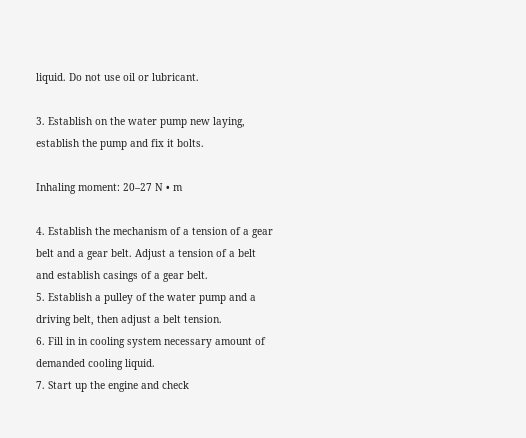liquid. Do not use oil or lubricant.

3. Establish on the water pump new laying, establish the pump and fix it bolts.

Inhaling moment: 20–27 N • m

4. Establish the mechanism of a tension of a gear belt and a gear belt. Adjust a tension of a belt and establish casings of a gear belt.
5. Establish a pulley of the water pump and a driving belt, then adjust a belt tension.
6. Fill in in cooling system necessary amount of demanded cooling liquid.
7. Start up the engine and check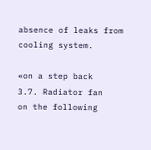absence of leaks from cooling system.

«on a step back
3.7. Radiator fan
on the following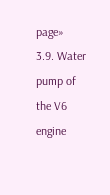page»
3.9. Water pump of the V6 engine